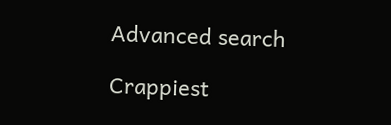Advanced search

Crappiest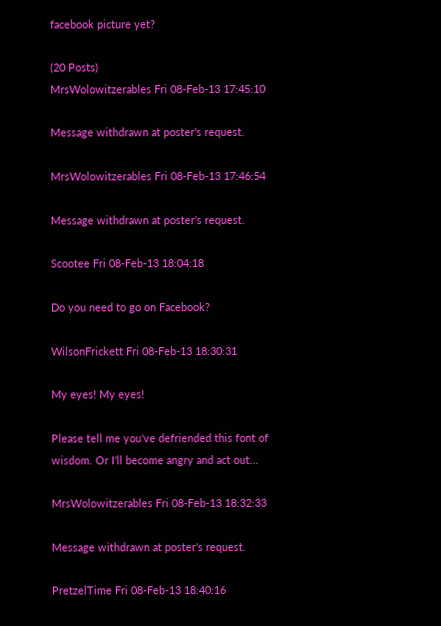facebook picture yet?

(20 Posts)
MrsWolowitzerables Fri 08-Feb-13 17:45:10

Message withdrawn at poster's request.

MrsWolowitzerables Fri 08-Feb-13 17:46:54

Message withdrawn at poster's request.

Scootee Fri 08-Feb-13 18:04:18

Do you need to go on Facebook?

WilsonFrickett Fri 08-Feb-13 18:30:31

My eyes! My eyes!

Please tell me you've defriended this font of wisdom. Or I'll become angry and act out...

MrsWolowitzerables Fri 08-Feb-13 18:32:33

Message withdrawn at poster's request.

PretzelTime Fri 08-Feb-13 18:40:16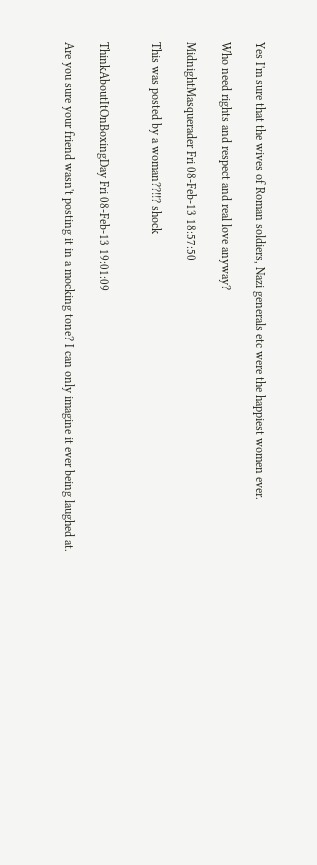Yes I'm sure that the wives of Roman soldiers, Nazi generals etc were the happiest women ever.

Who need rights and respect and real love anyway?

MidnightMasquerader Fri 08-Feb-13 18:57:50

This was posted by a woman??!!? shock


ThinkAboutItOnBoxingDay Fri 08-Feb-13 19:01:09

Are you sure your friend wasn't posting it in a mocking tone? I can only imagine it ever being laughed at.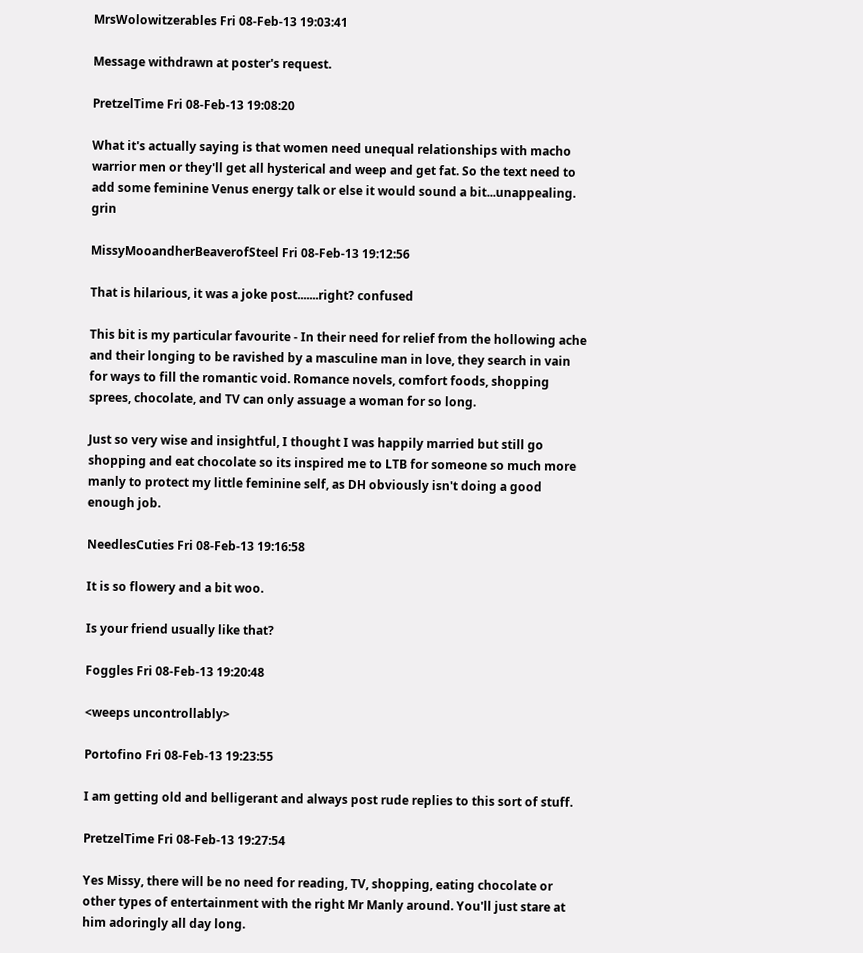MrsWolowitzerables Fri 08-Feb-13 19:03:41

Message withdrawn at poster's request.

PretzelTime Fri 08-Feb-13 19:08:20

What it's actually saying is that women need unequal relationships with macho warrior men or they'll get all hysterical and weep and get fat. So the text need to add some feminine Venus energy talk or else it would sound a bit...unappealing. grin

MissyMooandherBeaverofSteel Fri 08-Feb-13 19:12:56

That is hilarious, it was a joke post.......right? confused

This bit is my particular favourite - In their need for relief from the hollowing ache and their longing to be ravished by a masculine man in love, they search in vain for ways to fill the romantic void. Romance novels, comfort foods, shopping sprees, chocolate, and TV can only assuage a woman for so long.

Just so very wise and insightful, I thought I was happily married but still go shopping and eat chocolate so its inspired me to LTB for someone so much more manly to protect my little feminine self, as DH obviously isn't doing a good enough job.

NeedlesCuties Fri 08-Feb-13 19:16:58

It is so flowery and a bit woo.

Is your friend usually like that?

Foggles Fri 08-Feb-13 19:20:48

<weeps uncontrollably>

Portofino Fri 08-Feb-13 19:23:55

I am getting old and belligerant and always post rude replies to this sort of stuff.

PretzelTime Fri 08-Feb-13 19:27:54

Yes Missy, there will be no need for reading, TV, shopping, eating chocolate or other types of entertainment with the right Mr Manly around. You'll just stare at him adoringly all day long.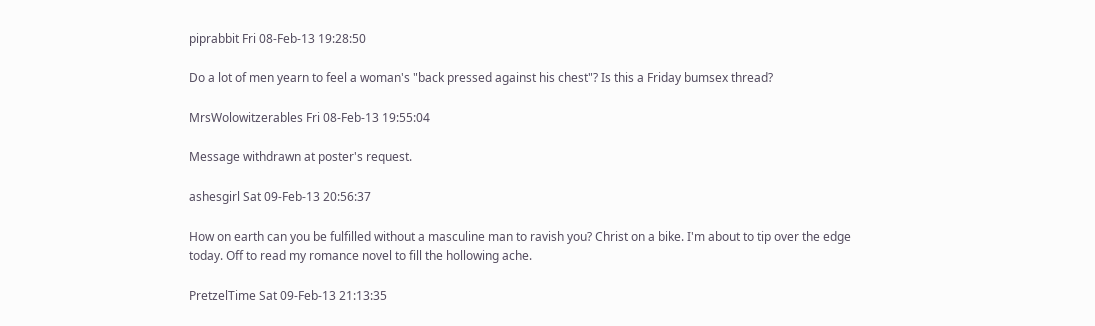piprabbit Fri 08-Feb-13 19:28:50

Do a lot of men yearn to feel a woman's "back pressed against his chest"? Is this a Friday bumsex thread?

MrsWolowitzerables Fri 08-Feb-13 19:55:04

Message withdrawn at poster's request.

ashesgirl Sat 09-Feb-13 20:56:37

How on earth can you be fulfilled without a masculine man to ravish you? Christ on a bike. I'm about to tip over the edge today. Off to read my romance novel to fill the hollowing ache.

PretzelTime Sat 09-Feb-13 21:13:35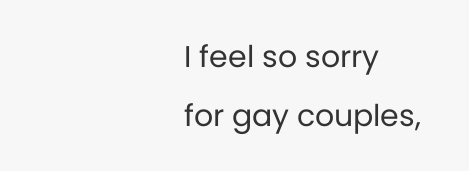I feel so sorry for gay couples,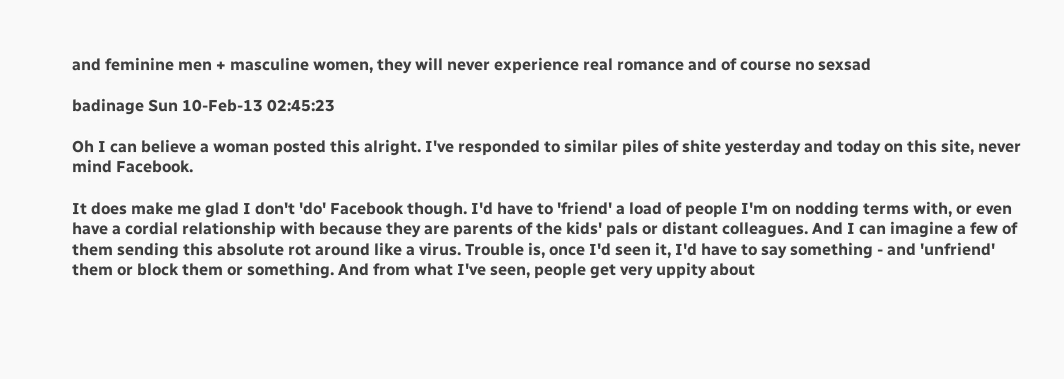and feminine men + masculine women, they will never experience real romance and of course no sexsad

badinage Sun 10-Feb-13 02:45:23

Oh I can believe a woman posted this alright. I've responded to similar piles of shite yesterday and today on this site, never mind Facebook.

It does make me glad I don't 'do' Facebook though. I'd have to 'friend' a load of people I'm on nodding terms with, or even have a cordial relationship with because they are parents of the kids' pals or distant colleagues. And I can imagine a few of them sending this absolute rot around like a virus. Trouble is, once I'd seen it, I'd have to say something - and 'unfriend' them or block them or something. And from what I've seen, people get very uppity about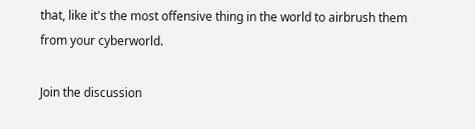that, like it's the most offensive thing in the world to airbrush them from your cyberworld.

Join the discussion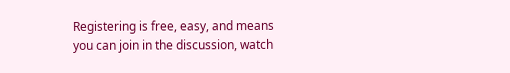Registering is free, easy, and means you can join in the discussion, watch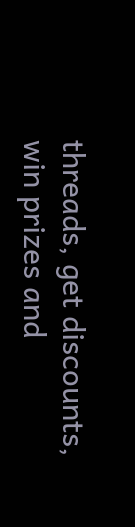threads, get discounts, win prizes and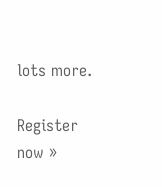lots more.

Register now »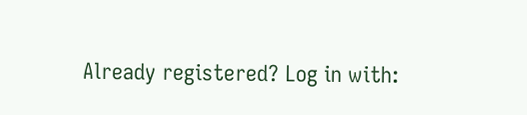Already registered? Log in with: